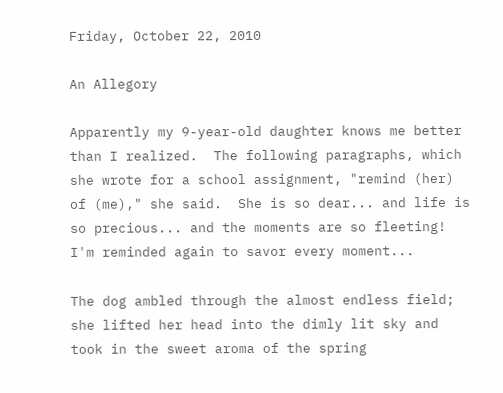Friday, October 22, 2010

An Allegory

Apparently my 9-year-old daughter knows me better than I realized.  The following paragraphs, which she wrote for a school assignment, "remind (her) of (me)," she said.  She is so dear... and life is so precious... and the moments are so fleeting!  I'm reminded again to savor every moment...

The dog ambled through the almost endless field; she lifted her head into the dimly lit sky and took in the sweet aroma of the spring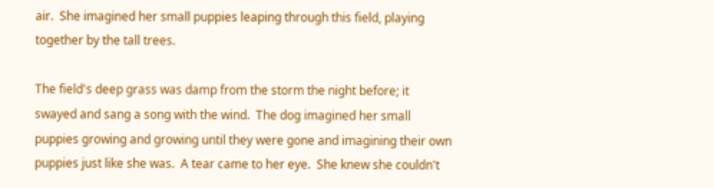air.  She imagined her small puppies leaping through this field, playing together by the tall trees.

The field's deep grass was damp from the storm the night before; it swayed and sang a song with the wind.  The dog imagined her small puppies growing and growing until they were gone and imagining their own puppies just like she was.  A tear came to her eye.  She knew she couldn't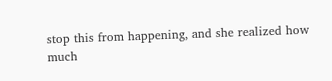stop this from happening, and she realized how much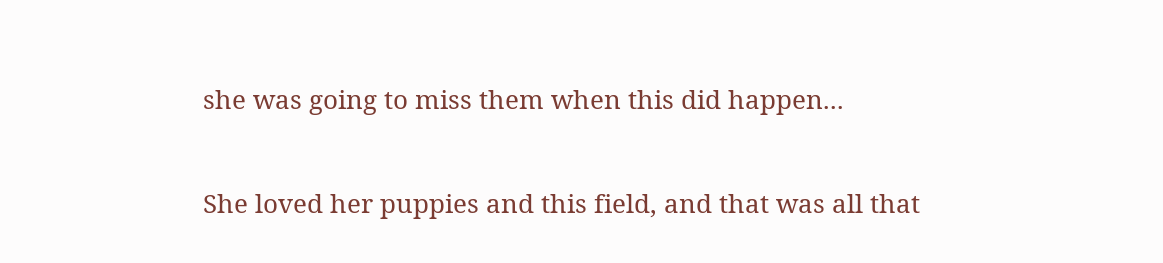she was going to miss them when this did happen...

She loved her puppies and this field, and that was all that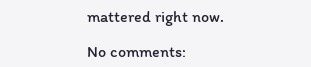mattered right now.

No comments: